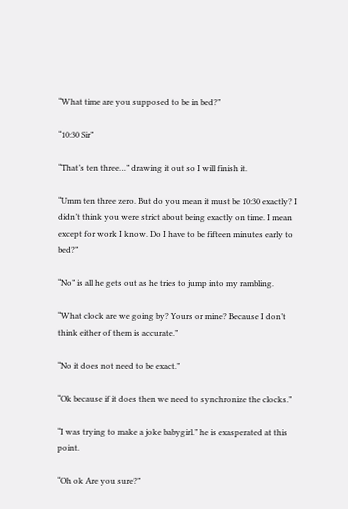“What time are you supposed to be in bed?”

“10:30 Sir”

“That’s ten three…” drawing it out so I will finish it.

“Umm ten three zero. But do you mean it must be 10:30 exactly? I didn’t think you were strict about being exactly on time. I mean except for work I know. Do I have to be fifteen minutes early to bed?”

“No” is all he gets out as he tries to jump into my rambling.

“What clock are we going by? Yours or mine? Because I don’t think either of them is accurate.”

“No it does not need to be exact.”

“Ok because if it does then we need to synchronize the clocks.”

“I was trying to make a joke babygirl.” he is exasperated at this point.

“Oh ok Are you sure?”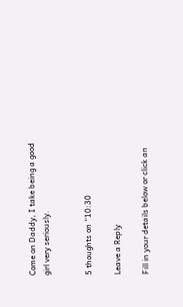Come on Daddy, I take being a good girl very seriously.


5 thoughts on “10:30

Leave a Reply

Fill in your details below or click an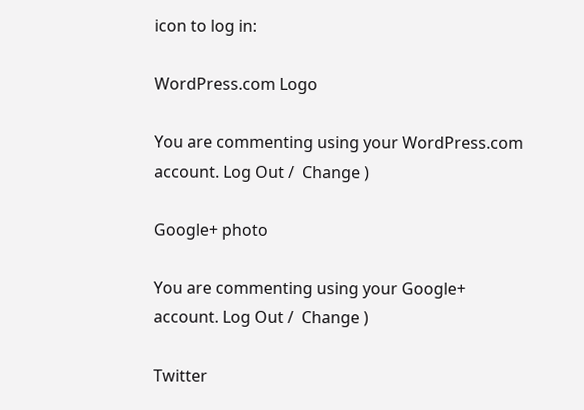icon to log in:

WordPress.com Logo

You are commenting using your WordPress.com account. Log Out /  Change )

Google+ photo

You are commenting using your Google+ account. Log Out /  Change )

Twitter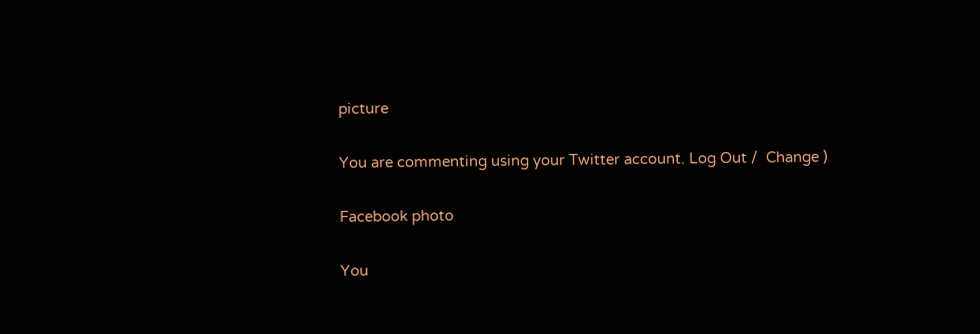picture

You are commenting using your Twitter account. Log Out /  Change )

Facebook photo

You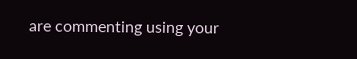are commenting using your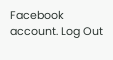Facebook account. Log Out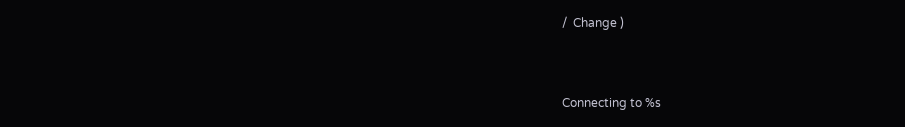/  Change )


Connecting to %s